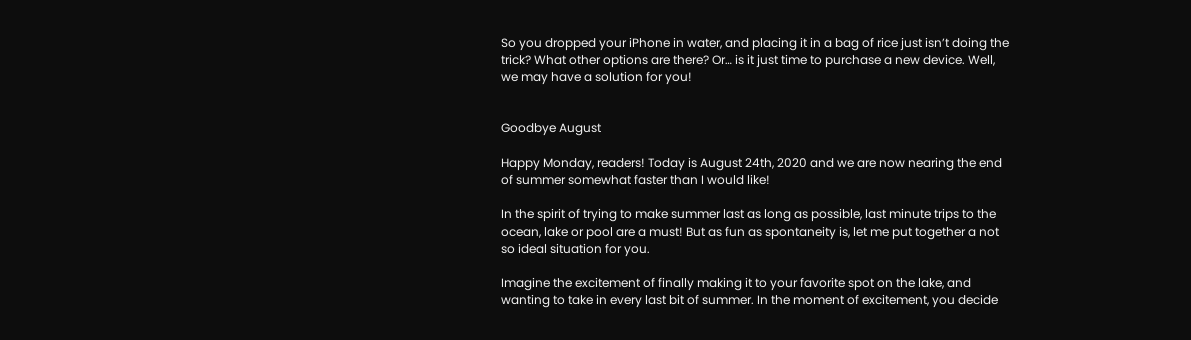So you dropped your iPhone in water, and placing it in a bag of rice just isn’t doing the trick? What other options are there? Or… is it just time to purchase a new device. Well, we may have a solution for you!


Goodbye August

Happy Monday, readers! Today is August 24th, 2020 and we are now nearing the end of summer somewhat faster than I would like!

In the spirit of trying to make summer last as long as possible, last minute trips to the ocean, lake or pool are a must! But as fun as spontaneity is, let me put together a not so ideal situation for you.

Imagine the excitement of finally making it to your favorite spot on the lake, and wanting to take in every last bit of summer. In the moment of excitement, you decide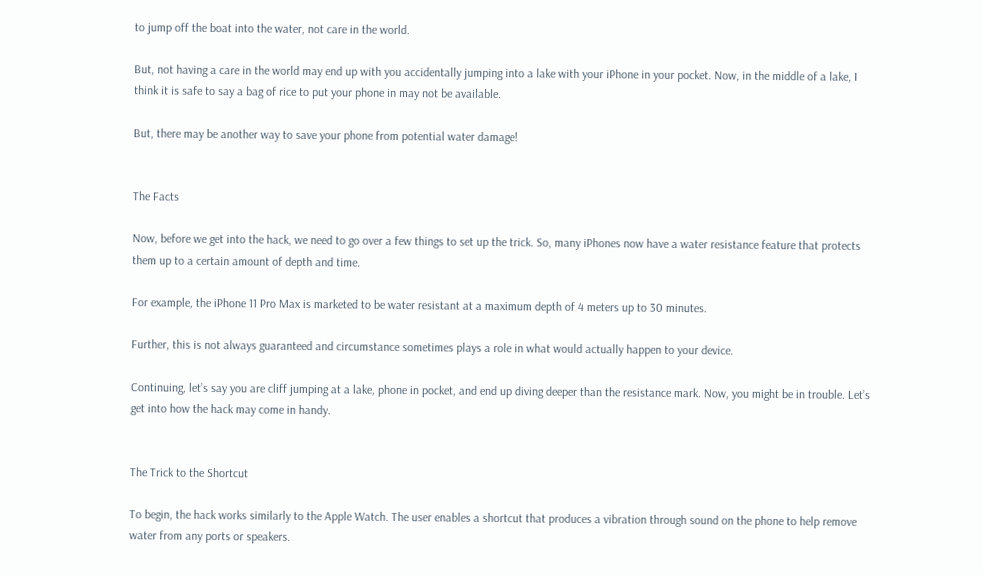to jump off the boat into the water, not care in the world.

But, not having a care in the world may end up with you accidentally jumping into a lake with your iPhone in your pocket. Now, in the middle of a lake, I think it is safe to say a bag of rice to put your phone in may not be available.

But, there may be another way to save your phone from potential water damage!


The Facts

Now, before we get into the hack, we need to go over a few things to set up the trick. So, many iPhones now have a water resistance feature that protects them up to a certain amount of depth and time.

For example, the iPhone 11 Pro Max is marketed to be water resistant at a maximum depth of 4 meters up to 30 minutes.

Further, this is not always guaranteed and circumstance sometimes plays a role in what would actually happen to your device.

Continuing, let’s say you are cliff jumping at a lake, phone in pocket, and end up diving deeper than the resistance mark. Now, you might be in trouble. Let’s get into how the hack may come in handy.


The Trick to the Shortcut

To begin, the hack works similarly to the Apple Watch. The user enables a shortcut that produces a vibration through sound on the phone to help remove water from any ports or speakers.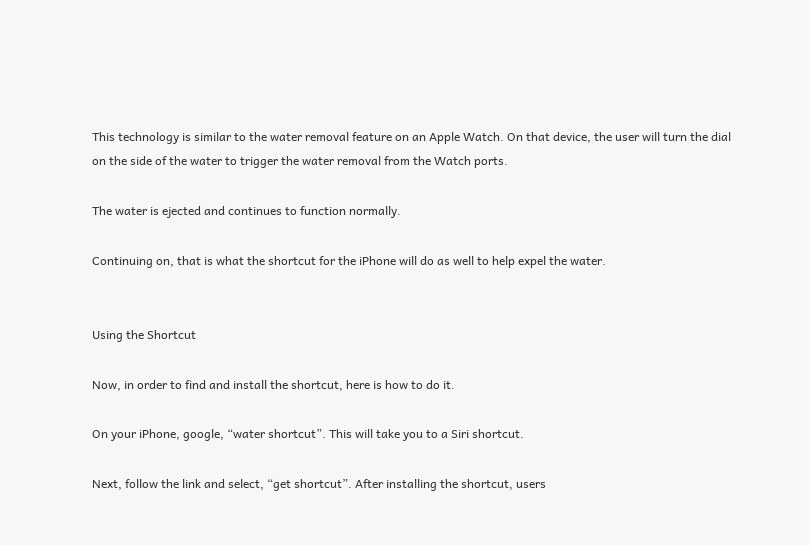This technology is similar to the water removal feature on an Apple Watch. On that device, the user will turn the dial on the side of the water to trigger the water removal from the Watch ports.

The water is ejected and continues to function normally.

Continuing on, that is what the shortcut for the iPhone will do as well to help expel the water.


Using the Shortcut

Now, in order to find and install the shortcut, here is how to do it.

On your iPhone, google, “water shortcut”. This will take you to a Siri shortcut.

Next, follow the link and select, “get shortcut”. After installing the shortcut, users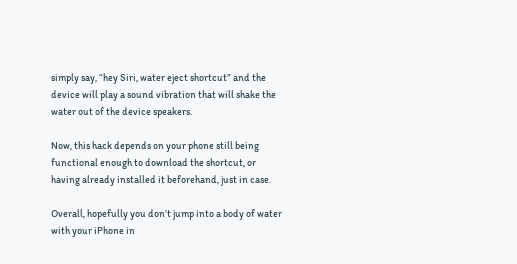simply say, “hey Siri, water eject shortcut” and the device will play a sound vibration that will shake the water out of the device speakers.

Now, this hack depends on your phone still being functional enough to download the shortcut, or having already installed it beforehand, just in case.

Overall, hopefully you don’t jump into a body of water with your iPhone in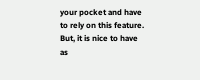your pocket and have to rely on this feature. But, it is nice to have as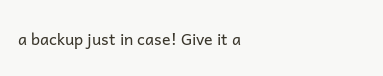a backup just in case! Give it a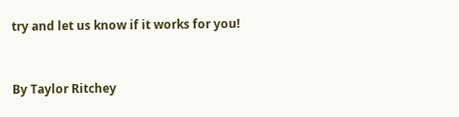try and let us know if it works for you!


By Taylor Ritchey